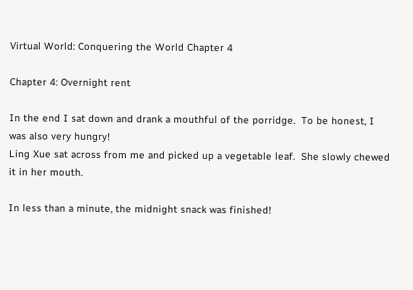Virtual World: Conquering the World Chapter 4

Chapter 4: Overnight rent

In the end I sat down and drank a mouthful of the porridge.  To be honest, I was also very hungry!
Ling Xue sat across from me and picked up a vegetable leaf.  She slowly chewed it in her mouth.

In less than a minute, the midnight snack was finished!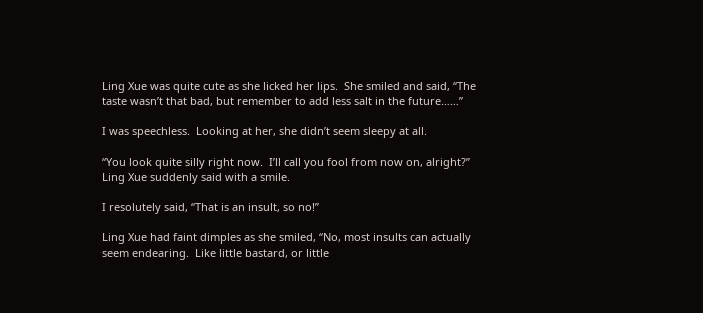Ling Xue was quite cute as she licked her lips.  She smiled and said, “The taste wasn’t that bad, but remember to add less salt in the future……”

I was speechless.  Looking at her, she didn’t seem sleepy at all.

“You look quite silly right now.  I’ll call you fool from now on, alright?”  Ling Xue suddenly said with a smile.

I resolutely said, “That is an insult, so no!”

Ling Xue had faint dimples as she smiled, “No, most insults can actually seem endearing.  Like little bastard, or little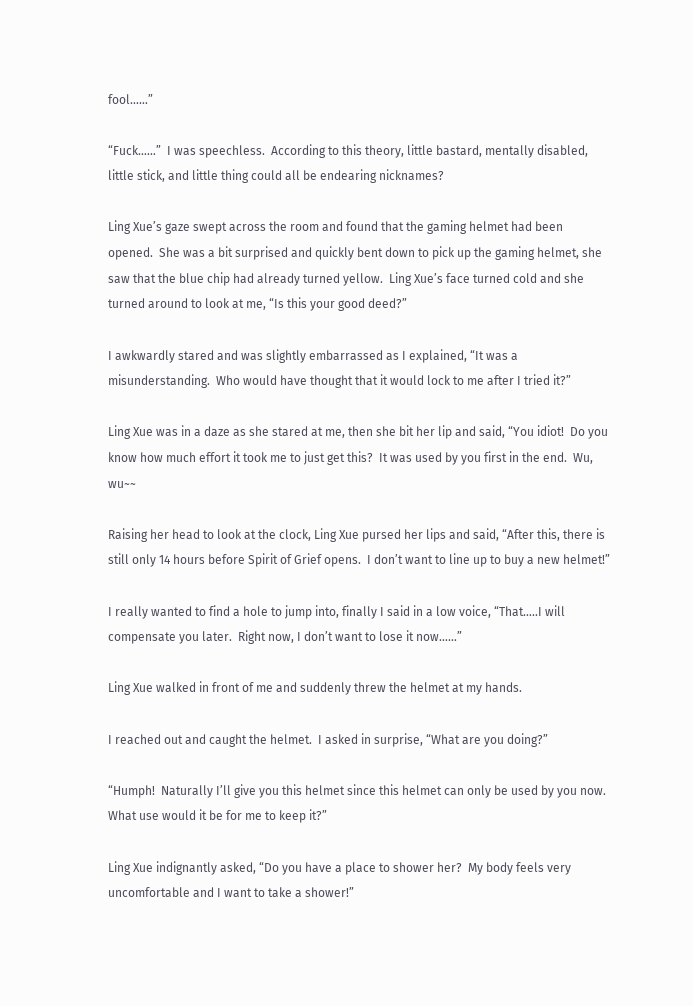fool……”

“Fuck……”  I was speechless.  According to this theory, little bastard, mentally disabled, little stick, and little thing could all be endearing nicknames?

Ling Xue’s gaze swept across the room and found that the gaming helmet had been opened.  She was a bit surprised and quickly bent down to pick up the gaming helmet, she saw that the blue chip had already turned yellow.  Ling Xue’s face turned cold and she turned around to look at me, “Is this your good deed?”

I awkwardly stared and was slightly embarrassed as I explained, “It was a misunderstanding.  Who would have thought that it would lock to me after I tried it?”

Ling Xue was in a daze as she stared at me, then she bit her lip and said, “You idiot!  Do you know how much effort it took me to just get this?  It was used by you first in the end.  Wu, wu~~

Raising her head to look at the clock, Ling Xue pursed her lips and said, “After this, there is still only 14 hours before Spirit of Grief opens.  I don’t want to line up to buy a new helmet!”

I really wanted to find a hole to jump into, finally I said in a low voice, “That…..I will compensate you later.  Right now, I don’t want to lose it now……”

Ling Xue walked in front of me and suddenly threw the helmet at my hands.

I reached out and caught the helmet.  I asked in surprise, “What are you doing?”

“Humph!  Naturally I’ll give you this helmet since this helmet can only be used by you now.  What use would it be for me to keep it?”

Ling Xue indignantly asked, “Do you have a place to shower her?  My body feels very uncomfortable and I want to take a shower!”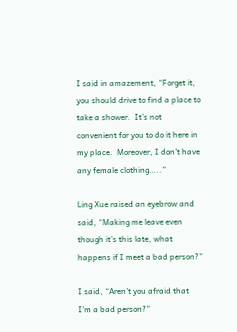I said in amazement, “Forget it, you should drive to find a place to take a shower.  It’s not convenient for you to do it here in my place.  Moreover, I don’t have any female clothing…..”

Ling Xue raised an eyebrow and said, “Making me leave even though it’s this late, what happens if I meet a bad person?”

I said, “Aren’t you afraid that I’m a bad person?”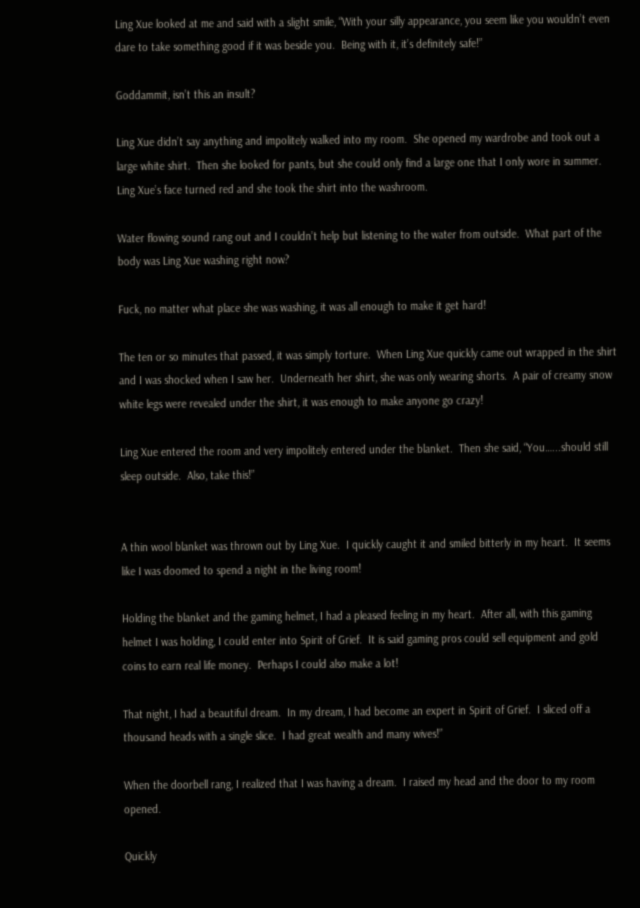Ling Xue looked at me and said with a slight smile, “With your silly appearance, you seem like you wouldn’t even dare to take something good if it was beside you.  Being with it, it’s definitely safe!”

Goddammit, isn’t this an insult?

Ling Xue didn’t say anything and impolitely walked into my room.  She opened my wardrobe and took out a large white shirt.  Then she looked for pants, but she could only find a large one that I only wore in summer.  Ling Xue’s face turned red and she took the shirt into the washroom.

Water flowing sound rang out and I couldn’t help but listening to the water from outside.  What part of the body was Ling Xue washing right now?

Fuck, no matter what place she was washing, it was all enough to make it get hard!

The ten or so minutes that passed, it was simply torture.  When Ling Xue quickly came out wrapped in the shirt and I was shocked when I saw her.  Underneath her shirt, she was only wearing shorts.  A pair of creamy snow white legs were revealed under the shirt, it was enough to make anyone go crazy!

Ling Xue entered the room and very impolitely entered under the blanket.  Then she said, “You…...should still sleep outside.  Also, take this!”


A thin wool blanket was thrown out by Ling Xue.  I quickly caught it and smiled bitterly in my heart.  It seems like I was doomed to spend a night in the living room!

Holding the blanket and the gaming helmet, I had a pleased feeling in my heart.  After all, with this gaming helmet I was holding, I could enter into Spirit of Grief.  It is said gaming pros could sell equipment and gold coins to earn real life money.  Perhaps I could also make a lot!

That night, I had a beautiful dream.  In my dream, I had become an expert in Spirit of Grief.  I sliced off a thousand heads with a single slice.  I had great wealth and many wives!”

When the doorbell rang, I realized that I was having a dream.  I raised my head and the door to my room opened.

Quickly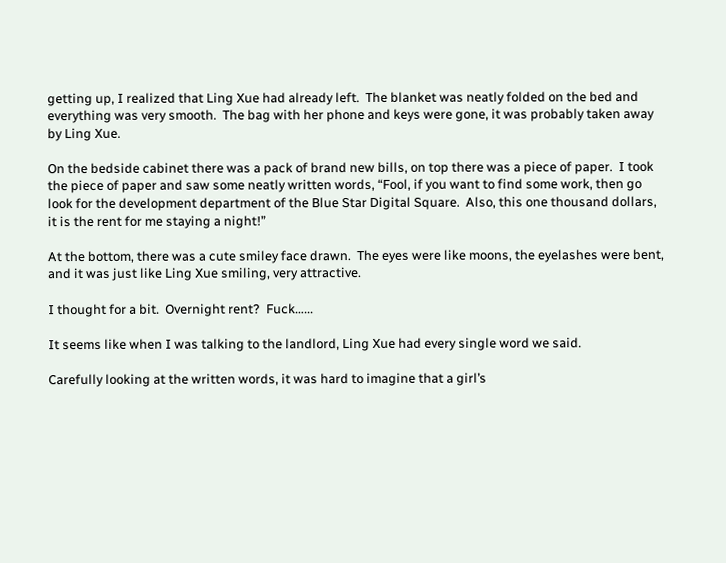getting up, I realized that Ling Xue had already left.  The blanket was neatly folded on the bed and everything was very smooth.  The bag with her phone and keys were gone, it was probably taken away by Ling Xue.

On the bedside cabinet there was a pack of brand new bills, on top there was a piece of paper.  I took the piece of paper and saw some neatly written words, “Fool, if you want to find some work, then go look for the development department of the Blue Star Digital Square.  Also, this one thousand dollars, it is the rent for me staying a night!”

At the bottom, there was a cute smiley face drawn.  The eyes were like moons, the eyelashes were bent, and it was just like Ling Xue smiling, very attractive.

I thought for a bit.  Overnight rent?  Fuck…...

It seems like when I was talking to the landlord, Ling Xue had every single word we said.

Carefully looking at the written words, it was hard to imagine that a girl’s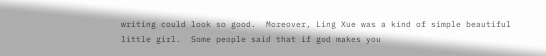writing could look so good.  Moreover, Ling Xue was a kind of simple beautiful little girl.  Some people said that if god makes you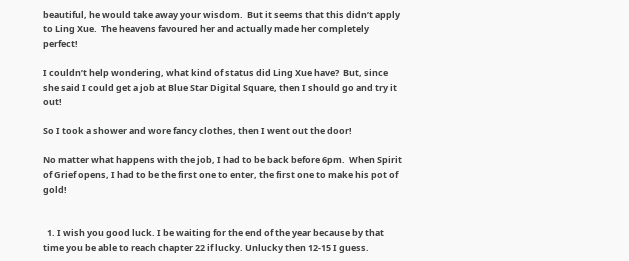beautiful, he would take away your wisdom.  But it seems that this didn’t apply to Ling Xue.  The heavens favoured her and actually made her completely perfect!

I couldn’t help wondering, what kind of status did Ling Xue have?  But, since she said I could get a job at Blue Star Digital Square, then I should go and try it out!

So I took a shower and wore fancy clothes, then I went out the door!

No matter what happens with the job, I had to be back before 6pm.  When Spirit of Grief opens, I had to be the first one to enter, the first one to make his pot of gold!


  1. I wish you good luck. I be waiting for the end of the year because by that time you be able to reach chapter 22 if lucky. Unlucky then 12-15 I guess.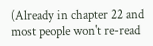(Already in chapter 22 and most people won't re-read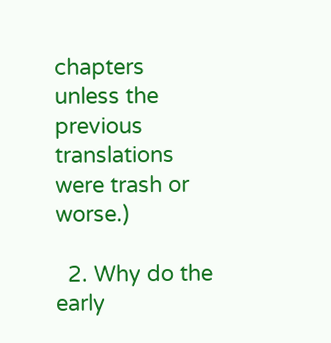chapters unless the previous translations were trash or worse.)

  2. Why do the early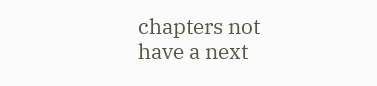chapters not have a next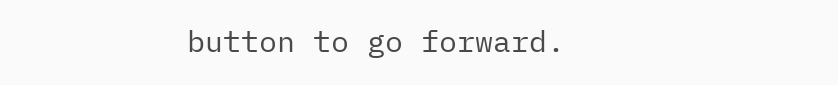button to go forward.